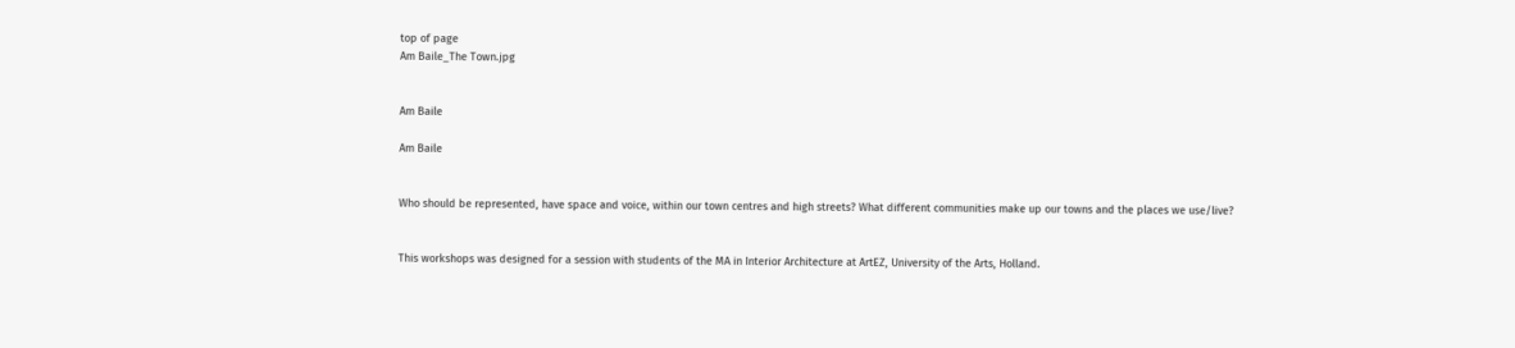top of page
Am Baile_The Town.jpg


Am Baile

Am Baile


Who should be represented, have space and voice, within our town centres and high streets? What different communities make up our towns and the places we use/live?


This workshops was designed for a session with students of the MA in Interior Architecture at ArtEZ, University of the Arts, Holland.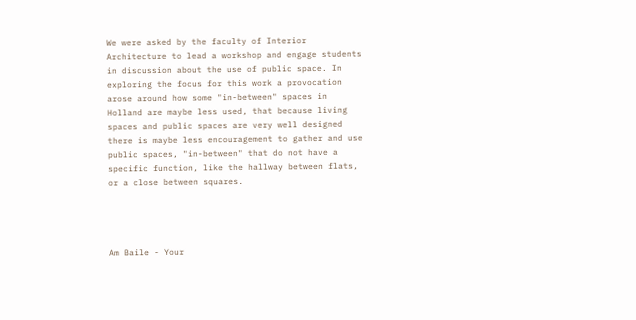We were asked by the faculty of Interior Architecture to lead a workshop and engage students in discussion about the use of public space. In exploring the focus for this work a provocation arose around how some "in-between" spaces in Holland are maybe less used, that because living spaces and public spaces are very well designed there is maybe less encouragement to gather and use public spaces, "in-between" that do not have a specific function, like the hallway between flats, or a close between squares.




Am Baile - Your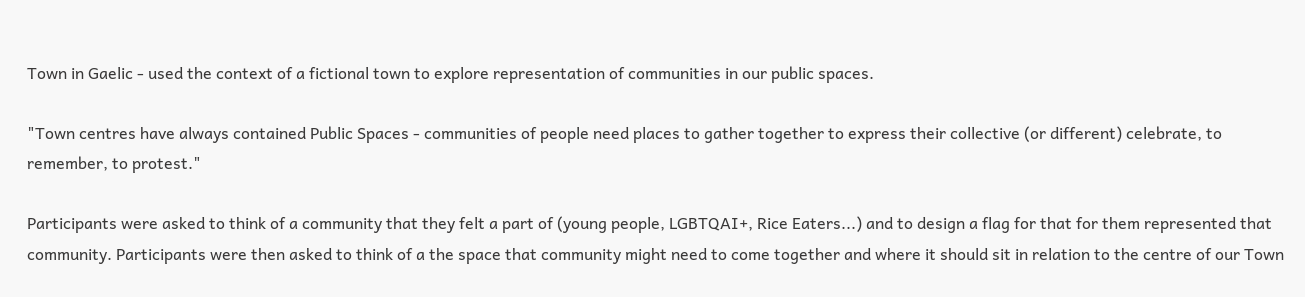Town in Gaelic - used the context of a fictional town to explore representation of communities in our public spaces.

"Town centres have always contained Public Spaces - communities of people need places to gather together to express their collective (or different) celebrate, to remember, to protest."

Participants were asked to think of a community that they felt a part of (young people, LGBTQAI+, Rice Eaters...) and to design a flag for that for them represented that community. Participants were then asked to think of a the space that community might need to come together and where it should sit in relation to the centre of our Town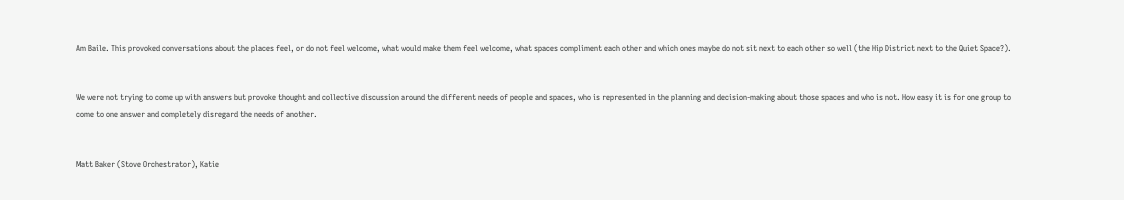Am Baile. This provoked conversations about the places feel, or do not feel welcome, what would make them feel welcome, what spaces compliment each other and which ones maybe do not sit next to each other so well (the Hip District next to the Quiet Space?).


We were not trying to come up with answers but provoke thought and collective discussion around the different needs of people and spaces, who is represented in the planning and decision-making about those spaces and who is not. How easy it is for one group to come to one answer and completely disregard the needs of another.


Matt Baker (Stove Orchestrator), Katie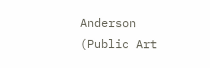Anderson (Public Art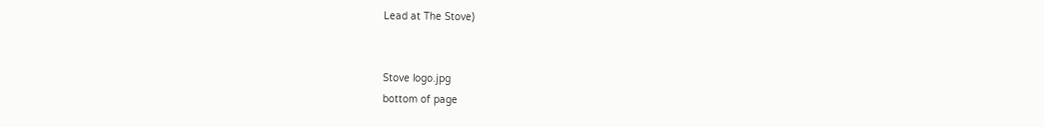Lead at The Stove)


Stove logo.jpg
bottom of page